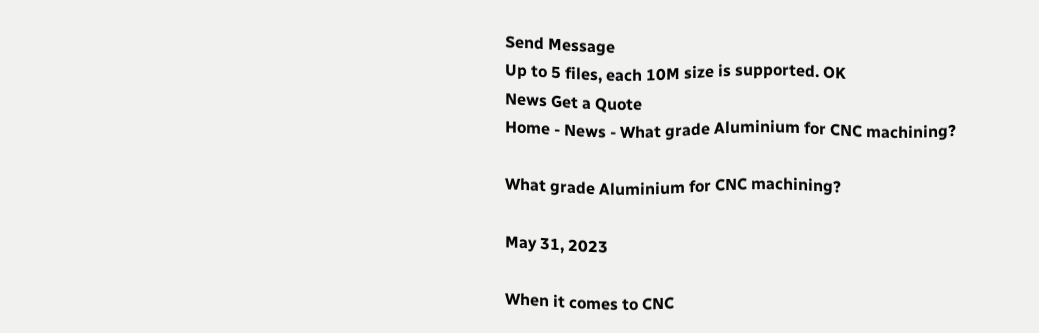Send Message
Up to 5 files, each 10M size is supported. OK
News Get a Quote
Home - News - What grade Aluminium for CNC machining?

What grade Aluminium for CNC machining?

May 31, 2023

When it comes to CNC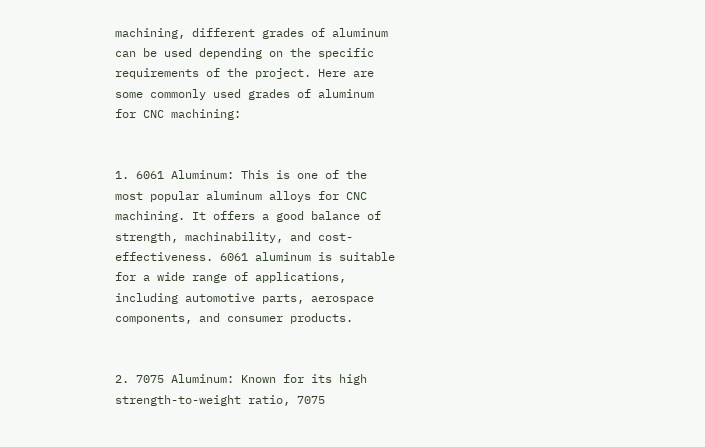machining, different grades of aluminum can be used depending on the specific requirements of the project. Here are some commonly used grades of aluminum for CNC machining:


1. 6061 Aluminum: This is one of the most popular aluminum alloys for CNC machining. It offers a good balance of strength, machinability, and cost-effectiveness. 6061 aluminum is suitable for a wide range of applications, including automotive parts, aerospace components, and consumer products.


2. 7075 Aluminum: Known for its high strength-to-weight ratio, 7075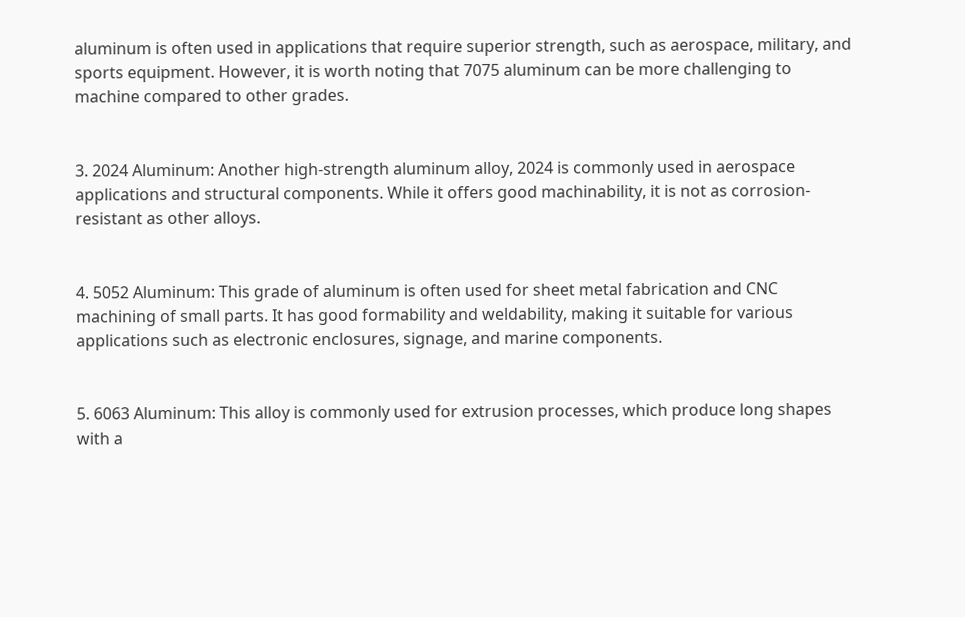aluminum is often used in applications that require superior strength, such as aerospace, military, and sports equipment. However, it is worth noting that 7075 aluminum can be more challenging to machine compared to other grades.


3. 2024 Aluminum: Another high-strength aluminum alloy, 2024 is commonly used in aerospace applications and structural components. While it offers good machinability, it is not as corrosion-resistant as other alloys.


4. 5052 Aluminum: This grade of aluminum is often used for sheet metal fabrication and CNC machining of small parts. It has good formability and weldability, making it suitable for various applications such as electronic enclosures, signage, and marine components.


5. 6063 Aluminum: This alloy is commonly used for extrusion processes, which produce long shapes with a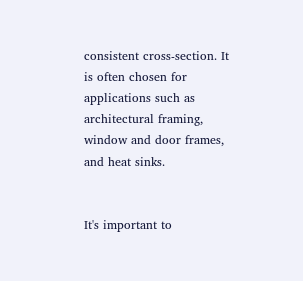consistent cross-section. It is often chosen for applications such as architectural framing, window and door frames, and heat sinks.


It's important to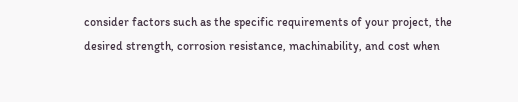consider factors such as the specific requirements of your project, the desired strength, corrosion resistance, machinability, and cost when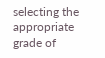selecting the appropriate grade of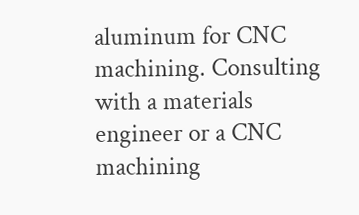aluminum for CNC machining. Consulting with a materials engineer or a CNC machining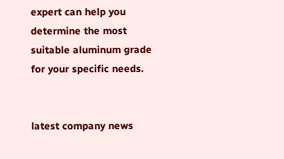expert can help you determine the most suitable aluminum grade for your specific needs.


latest company news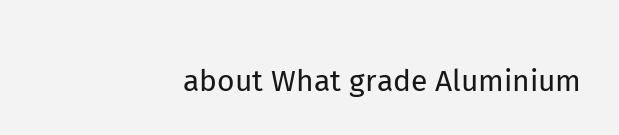about What grade Aluminium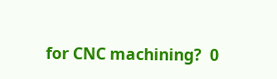for CNC machining?  0